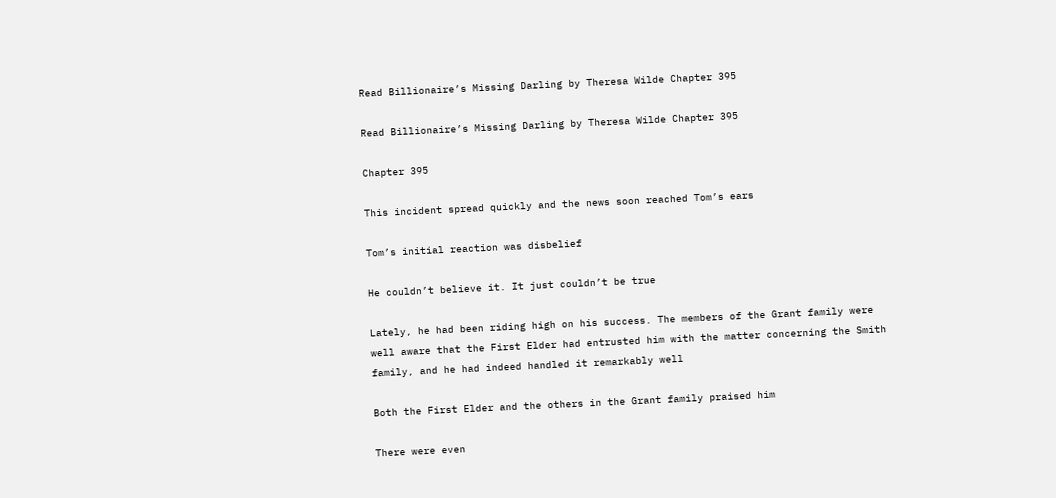Read Billionaire’s Missing Darling by Theresa Wilde Chapter 395

Read Billionaire’s Missing Darling by Theresa Wilde Chapter 395

Chapter 395

This incident spread quickly and the news soon reached Tom’s ears

Tom’s initial reaction was disbelief

He couldn’t believe it. It just couldn’t be true

Lately, he had been riding high on his success. The members of the Grant family were well aware that the First Elder had entrusted him with the matter concerning the Smith family, and he had indeed handled it remarkably well

Both the First Elder and the others in the Grant family praised him

There were even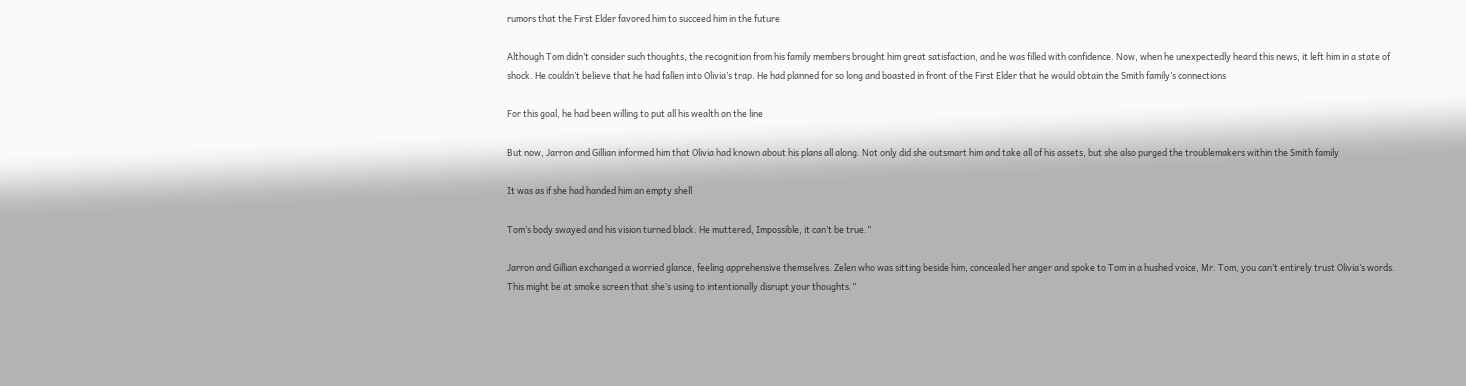rumors that the First Elder favored him to succeed him in the future

Although Tom didn’t consider such thoughts, the recognition from his family members brought him great satisfaction, and he was filled with confidence. Now, when he unexpectedly heard this news, it left him in a state of shock. He couldn’t believe that he had fallen into Olivia’s trap. He had planned for so long and boasted in front of the First Elder that he would obtain the Smith family’s connections

For this goal, he had been willing to put all his wealth on the line

But now, Jarron and Gillian informed him that Olivia had known about his plans all along. Not only did she outsmart him and take all of his assets, but she also purged the troublemakers within the Smith family

It was as if she had handed him an empty shell

Tom’s body swayed and his vision turned black. He muttered, Impossible, it can’t be true.”

Jarron and Gillian exchanged a worried glance, feeling apprehensive themselves. Zelen who was sitting beside him, concealed her anger and spoke to Tom in a hushed voice, Mr. Tom, you can’t entirely trust Olivia’s words. This might be at smoke screen that she’s using to intentionally disrupt your thoughts.”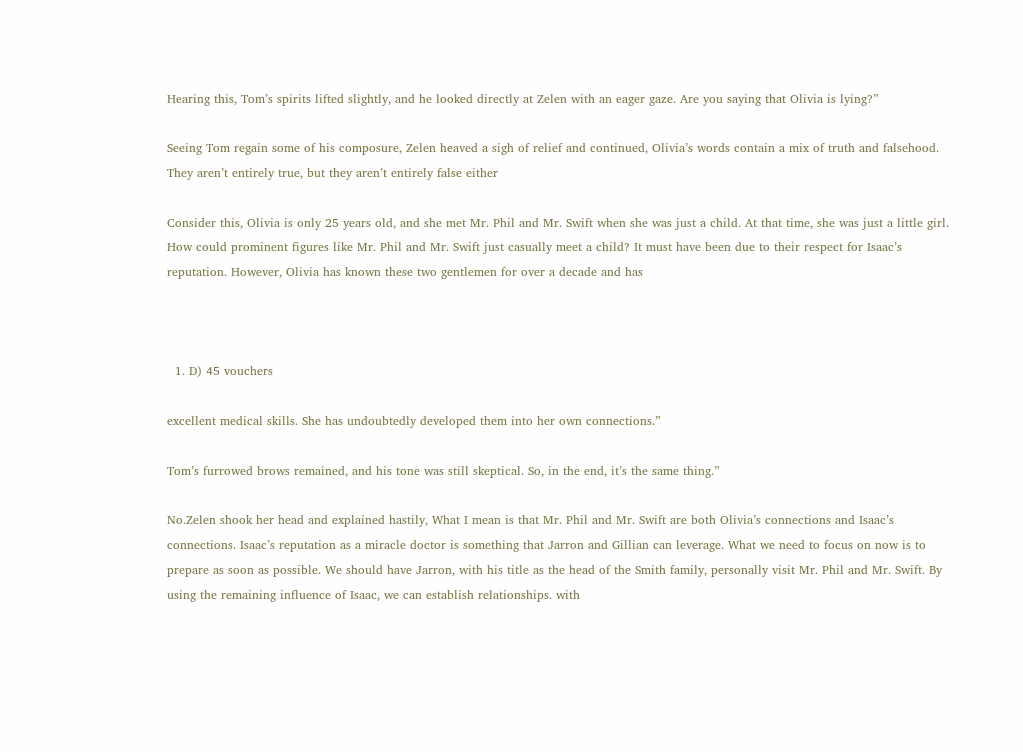Hearing this, Tom’s spirits lifted slightly, and he looked directly at Zelen with an eager gaze. Are you saying that Olivia is lying?”

Seeing Tom regain some of his composure, Zelen heaved a sigh of relief and continued, Olivia’s words contain a mix of truth and falsehood. They aren’t entirely true, but they aren’t entirely false either

Consider this, Olivia is only 25 years old, and she met Mr. Phil and Mr. Swift when she was just a child. At that time, she was just a little girl. How could prominent figures like Mr. Phil and Mr. Swift just casually meet a child? It must have been due to their respect for Isaac’s reputation. However, Olivia has known these two gentlemen for over a decade and has



  1. D) 45 vouchers

excellent medical skills. She has undoubtedly developed them into her own connections.”

Tom’s furrowed brows remained, and his tone was still skeptical. So, in the end, it’s the same thing.”

No.Zelen shook her head and explained hastily, What I mean is that Mr. Phil and Mr. Swift are both Olivia’s connections and Isaac’s connections. Isaac’s reputation as a miracle doctor is something that Jarron and Gillian can leverage. What we need to focus on now is to prepare as soon as possible. We should have Jarron, with his title as the head of the Smith family, personally visit Mr. Phil and Mr. Swift. By using the remaining influence of Isaac, we can establish relationships. with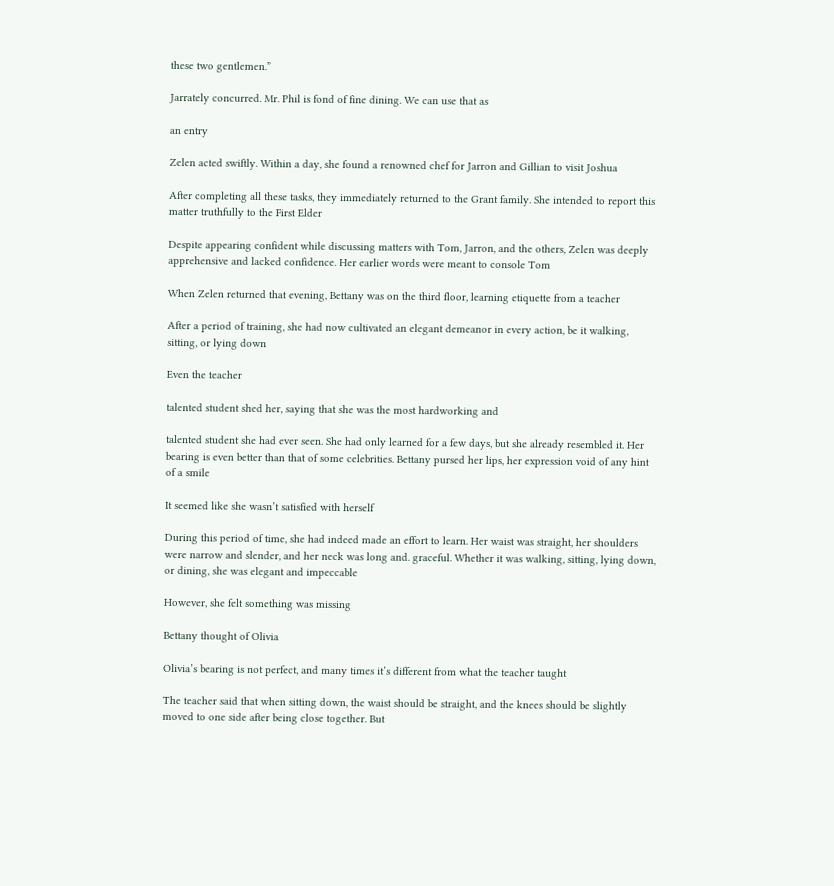these two gentlemen.”

Jarrately concurred. Mr. Phil is fond of fine dining. We can use that as

an entry

Zelen acted swiftly. Within a day, she found a renowned chef for Jarron and Gillian to visit Joshua

After completing all these tasks, they immediately returned to the Grant family. She intended to report this matter truthfully to the First Elder

Despite appearing confident while discussing matters with Tom, Jarron, and the others, Zelen was deeply apprehensive and lacked confidence. Her earlier words were meant to console Tom

When Zelen returned that evening, Bettany was on the third floor, learning etiquette from a teacher

After a period of training, she had now cultivated an elegant demeanor in every action, be it walking, sitting, or lying down

Even the teacher

talented student shed her, saying that she was the most hardworking and

talented student she had ever seen. She had only learned for a few days, but she already resembled it. Her bearing is even better than that of some celebrities. Bettany pursed her lips, her expression void of any hint of a smile

It seemed like she wasn’t satisfied with herself

During this period of time, she had indeed made an effort to learn. Her waist was straight, her shoulders were narrow and slender, and her neck was long and. graceful. Whether it was walking, sitting, lying down, or dining, she was elegant and impeccable

However, she felt something was missing

Bettany thought of Olivia

Olivia’s bearing is not perfect, and many times it’s different from what the teacher taught

The teacher said that when sitting down, the waist should be straight, and the knees should be slightly moved to one side after being close together. But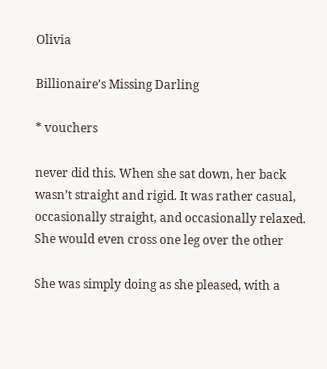Olivia

Billionaire’s Missing Darling

* vouchers

never did this. When she sat down, her back wasn’t straight and rigid. It was rather casual, occasionally straight, and occasionally relaxed. She would even cross one leg over the other

She was simply doing as she pleased, with a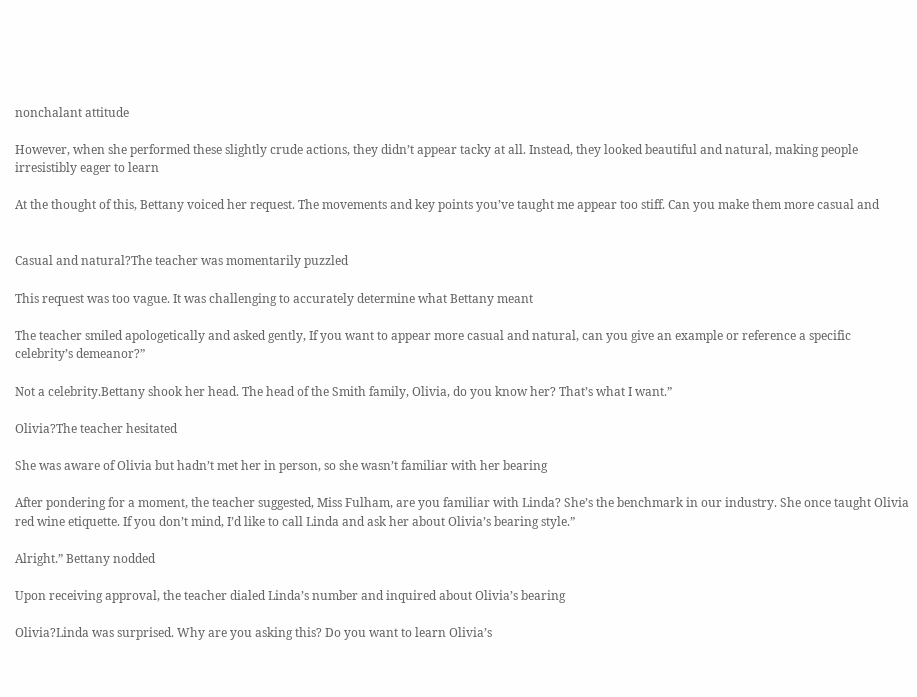nonchalant attitude

However, when she performed these slightly crude actions, they didn’t appear tacky at all. Instead, they looked beautiful and natural, making people irresistibly eager to learn

At the thought of this, Bettany voiced her request. The movements and key points you’ve taught me appear too stiff. Can you make them more casual and


Casual and natural?The teacher was momentarily puzzled

This request was too vague. It was challenging to accurately determine what Bettany meant

The teacher smiled apologetically and asked gently, If you want to appear more casual and natural, can you give an example or reference a specific celebrity’s demeanor?”

Not a celebrity.Bettany shook her head. The head of the Smith family, Olivia, do you know her? That’s what I want.”

Olivia?The teacher hesitated

She was aware of Olivia but hadn’t met her in person, so she wasn’t familiar with her bearing

After pondering for a moment, the teacher suggested, Miss Fulham, are you familiar with Linda? She’s the benchmark in our industry. She once taught Olivia red wine etiquette. If you don’t mind, I’d like to call Linda and ask her about Olivia’s bearing style.”

Alright.” Bettany nodded

Upon receiving approval, the teacher dialed Linda’s number and inquired about Olivia’s bearing

Olivia?Linda was surprised. Why are you asking this? Do you want to learn Olivia’s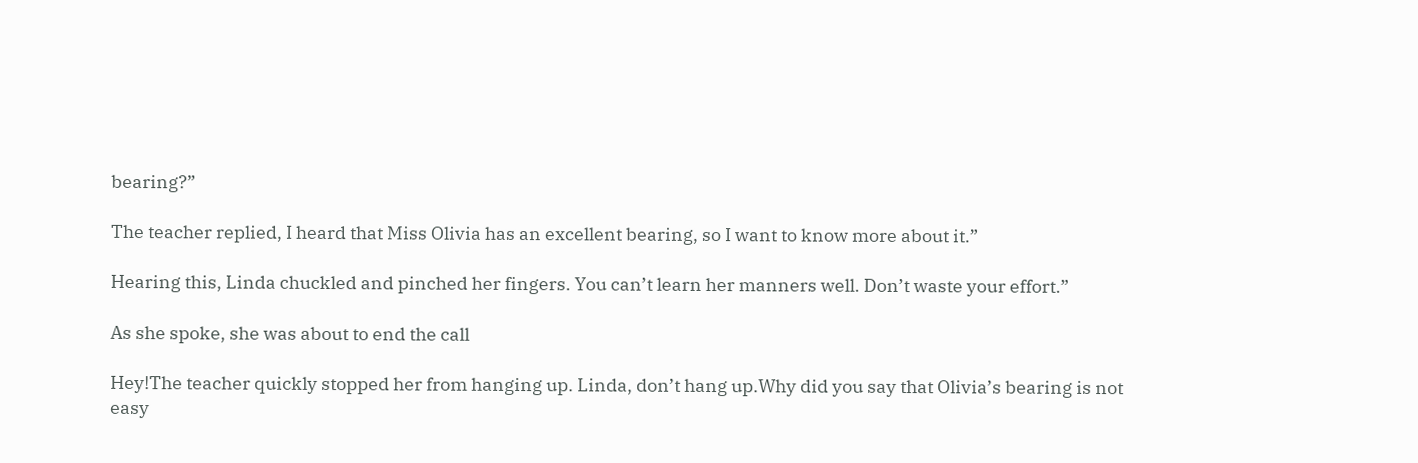bearing?”

The teacher replied, I heard that Miss Olivia has an excellent bearing, so I want to know more about it.”

Hearing this, Linda chuckled and pinched her fingers. You can’t learn her manners well. Don’t waste your effort.”

As she spoke, she was about to end the call

Hey!The teacher quickly stopped her from hanging up. Linda, don’t hang up.Why did you say that Olivia’s bearing is not easy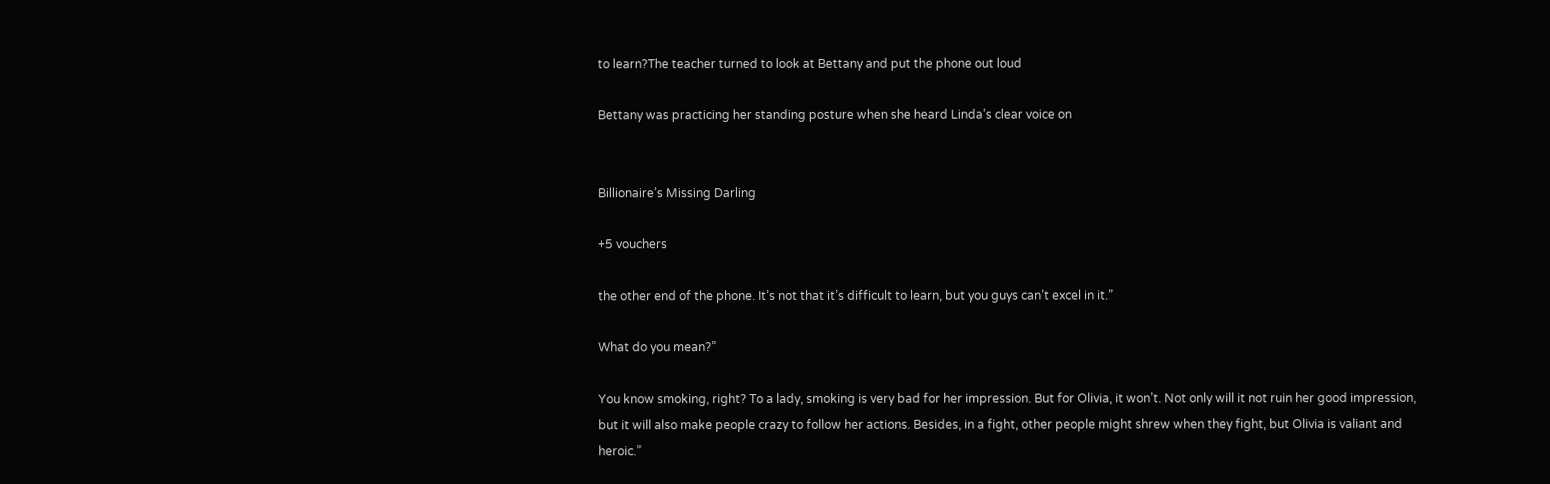to learn?The teacher turned to look at Bettany and put the phone out loud

Bettany was practicing her standing posture when she heard Linda’s clear voice on


Billionaire’s Missing Darling

+5 vouchers

the other end of the phone. It’s not that it’s difficult to learn, but you guys can’t excel in it.”

What do you mean?”

You know smoking, right? To a lady, smoking is very bad for her impression. But for Olivia, it won’t. Not only will it not ruin her good impression, but it will also make people crazy to follow her actions. Besides, in a fight, other people might shrew when they fight, but Olivia is valiant and heroic.”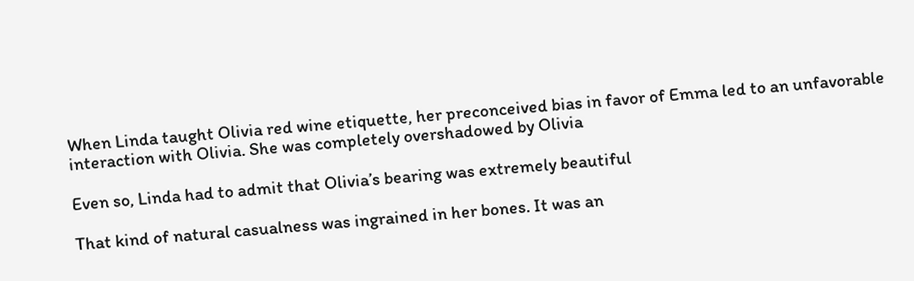When Linda taught Olivia red wine etiquette, her preconceived bias in favor of Emma led to an unfavorable interaction with Olivia. She was completely overshadowed by Olivia

Even so, Linda had to admit that Olivia’s bearing was extremely beautiful

That kind of natural casualness was ingrained in her bones. It was an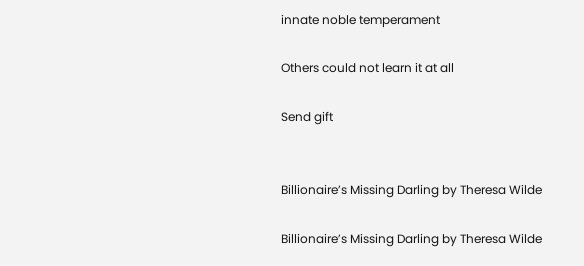innate noble temperament

Others could not learn it at all

Send gift


Billionaire’s Missing Darling by Theresa Wilde

Billionaire’s Missing Darling by Theresa Wilde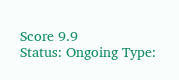Score 9.9
Status: Ongoing Type: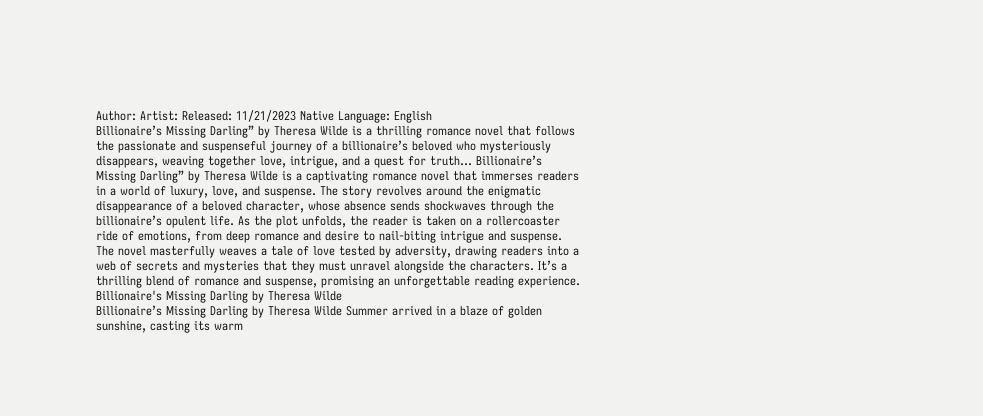Author: Artist: Released: 11/21/2023 Native Language: English
Billionaire’s Missing Darling” by Theresa Wilde is a thrilling romance novel that follows the passionate and suspenseful journey of a billionaire’s beloved who mysteriously disappears, weaving together love, intrigue, and a quest for truth… Billionaire’s Missing Darling” by Theresa Wilde is a captivating romance novel that immerses readers in a world of luxury, love, and suspense. The story revolves around the enigmatic disappearance of a beloved character, whose absence sends shockwaves through the billionaire’s opulent life. As the plot unfolds, the reader is taken on a rollercoaster ride of emotions, from deep romance and desire to nail-biting intrigue and suspense. The novel masterfully weaves a tale of love tested by adversity, drawing readers into a web of secrets and mysteries that they must unravel alongside the characters. It’s a thrilling blend of romance and suspense, promising an unforgettable reading experience.   Billionaire's Missing Darling by Theresa Wilde
Billionaire’s Missing Darling by Theresa Wilde Summer arrived in a blaze of golden sunshine, casting its warm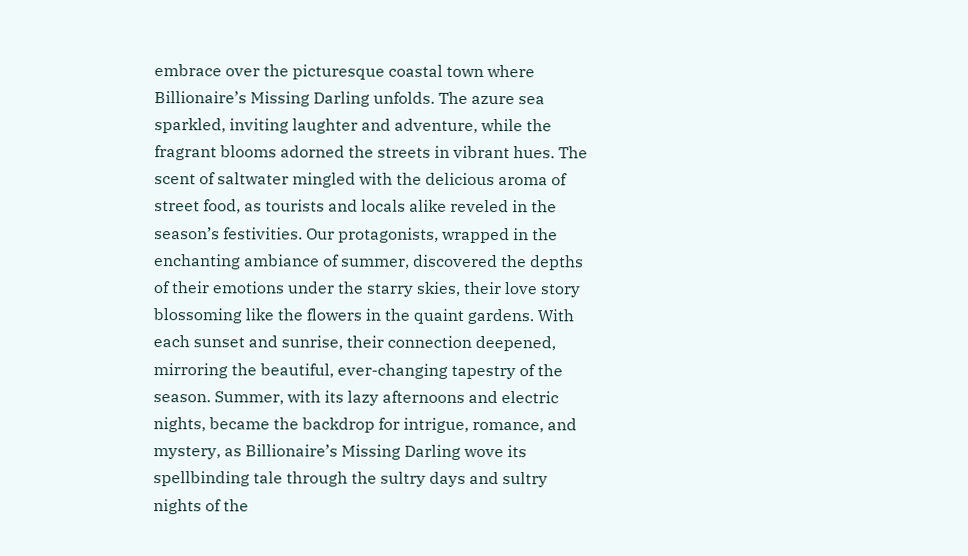embrace over the picturesque coastal town where Billionaire’s Missing Darling unfolds. The azure sea sparkled, inviting laughter and adventure, while the fragrant blooms adorned the streets in vibrant hues. The scent of saltwater mingled with the delicious aroma of street food, as tourists and locals alike reveled in the season’s festivities. Our protagonists, wrapped in the enchanting ambiance of summer, discovered the depths of their emotions under the starry skies, their love story blossoming like the flowers in the quaint gardens. With each sunset and sunrise, their connection deepened, mirroring the beautiful, ever-changing tapestry of the season. Summer, with its lazy afternoons and electric nights, became the backdrop for intrigue, romance, and mystery, as Billionaire’s Missing Darling wove its spellbinding tale through the sultry days and sultry nights of the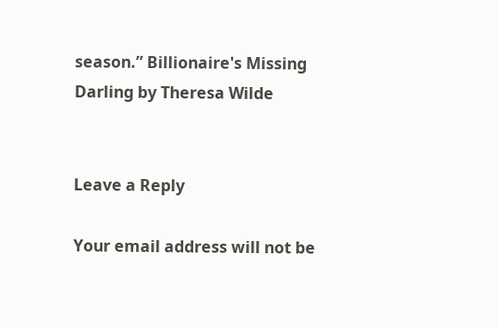season.” Billionaire's Missing Darling by Theresa Wilde


Leave a Reply

Your email address will not be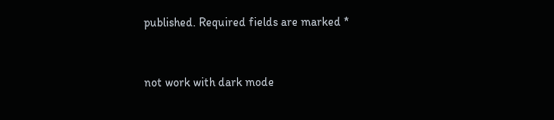published. Required fields are marked *


not work with dark mode